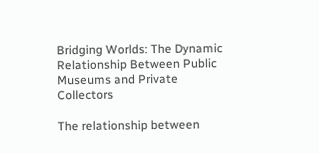Bridging Worlds: The Dynamic Relationship Between Public Museums and Private Collectors

The relationship between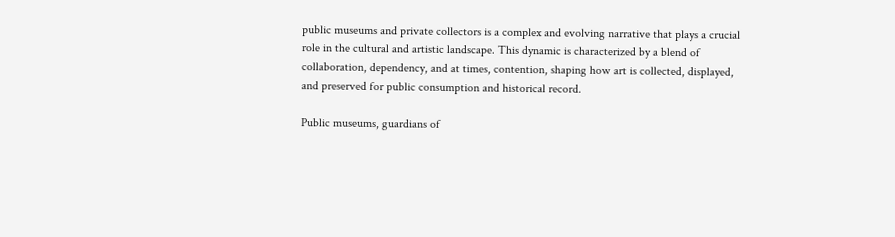public museums and private collectors is a complex and evolving narrative that plays a crucial role in the cultural and artistic landscape. This dynamic is characterized by a blend of collaboration, dependency, and at times, contention, shaping how art is collected, displayed, and preserved for public consumption and historical record.

Public museums, guardians of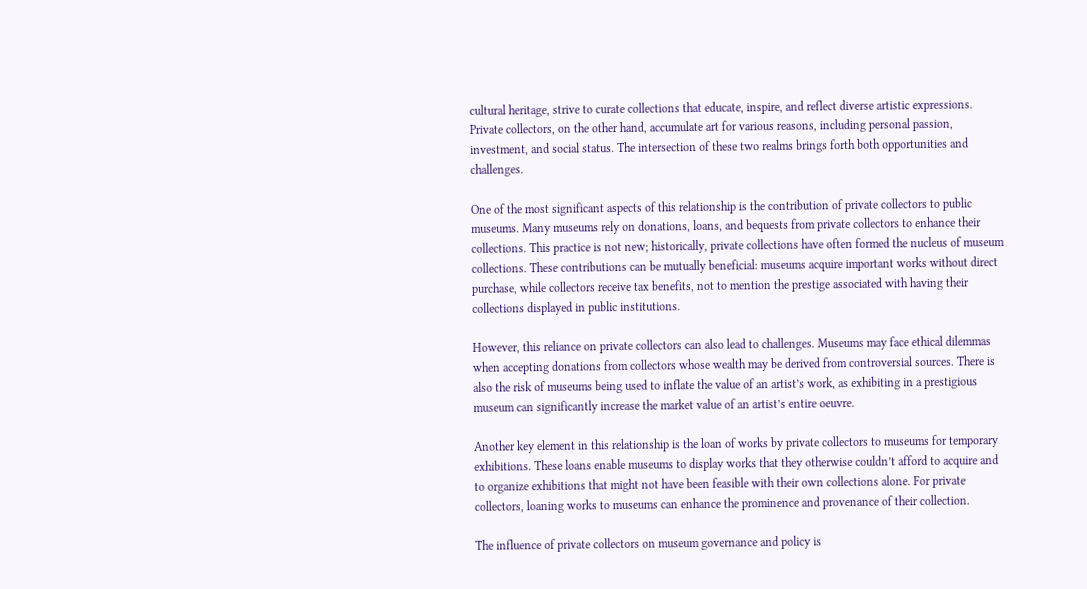cultural heritage, strive to curate collections that educate, inspire, and reflect diverse artistic expressions. Private collectors, on the other hand, accumulate art for various reasons, including personal passion, investment, and social status. The intersection of these two realms brings forth both opportunities and challenges.

One of the most significant aspects of this relationship is the contribution of private collectors to public museums. Many museums rely on donations, loans, and bequests from private collectors to enhance their collections. This practice is not new; historically, private collections have often formed the nucleus of museum collections. These contributions can be mutually beneficial: museums acquire important works without direct purchase, while collectors receive tax benefits, not to mention the prestige associated with having their collections displayed in public institutions.

However, this reliance on private collectors can also lead to challenges. Museums may face ethical dilemmas when accepting donations from collectors whose wealth may be derived from controversial sources. There is also the risk of museums being used to inflate the value of an artist’s work, as exhibiting in a prestigious museum can significantly increase the market value of an artist’s entire oeuvre.

Another key element in this relationship is the loan of works by private collectors to museums for temporary exhibitions. These loans enable museums to display works that they otherwise couldn’t afford to acquire and to organize exhibitions that might not have been feasible with their own collections alone. For private collectors, loaning works to museums can enhance the prominence and provenance of their collection.

The influence of private collectors on museum governance and policy is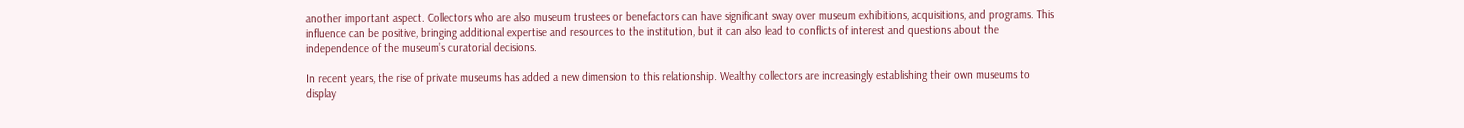another important aspect. Collectors who are also museum trustees or benefactors can have significant sway over museum exhibitions, acquisitions, and programs. This influence can be positive, bringing additional expertise and resources to the institution, but it can also lead to conflicts of interest and questions about the independence of the museum’s curatorial decisions.

In recent years, the rise of private museums has added a new dimension to this relationship. Wealthy collectors are increasingly establishing their own museums to display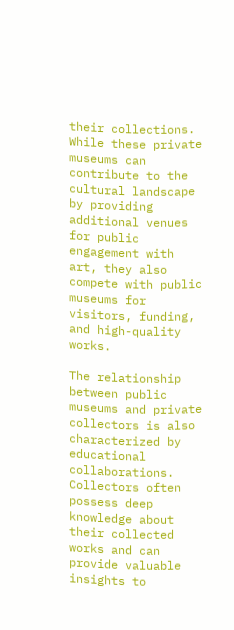their collections. While these private museums can contribute to the cultural landscape by providing additional venues for public engagement with art, they also compete with public museums for visitors, funding, and high-quality works.

The relationship between public museums and private collectors is also characterized by educational collaborations. Collectors often possess deep knowledge about their collected works and can provide valuable insights to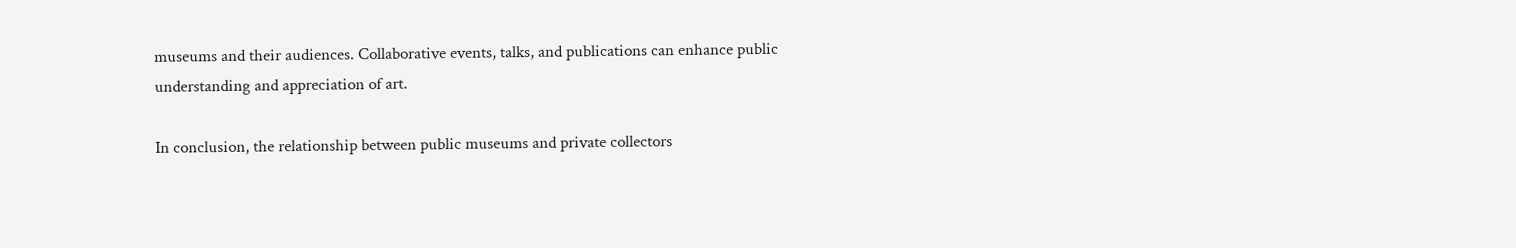museums and their audiences. Collaborative events, talks, and publications can enhance public understanding and appreciation of art.

In conclusion, the relationship between public museums and private collectors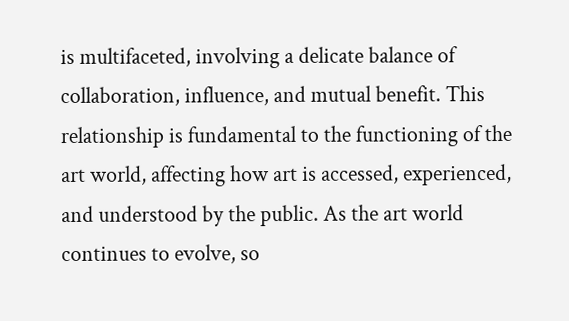is multifaceted, involving a delicate balance of collaboration, influence, and mutual benefit. This relationship is fundamental to the functioning of the art world, affecting how art is accessed, experienced, and understood by the public. As the art world continues to evolve, so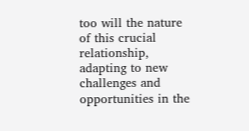too will the nature of this crucial relationship, adapting to new challenges and opportunities in the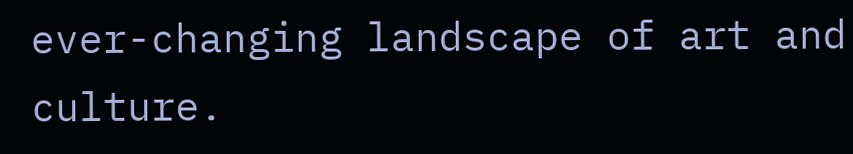ever-changing landscape of art and culture.